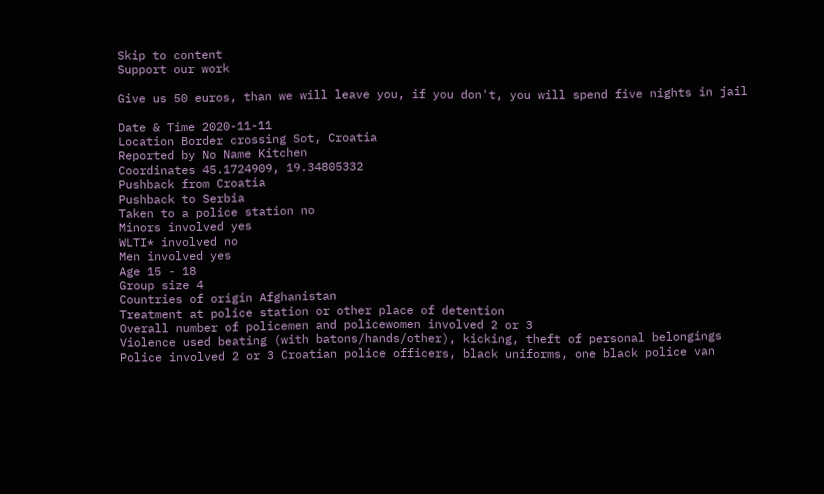Skip to content
Support our work

Give us 50 euros, than we will leave you, if you don't, you will spend five nights in jail

Date & Time 2020-11-11
Location Border crossing Sot, Croatia
Reported by No Name Kitchen
Coordinates 45.1724909, 19.34805332
Pushback from Croatia
Pushback to Serbia
Taken to a police station no
Minors involved yes
WLTI* involved no
Men involved yes
Age 15 - 18
Group size 4
Countries of origin Afghanistan
Treatment at police station or other place of detention
Overall number of policemen and policewomen involved 2 or 3
Violence used beating (with batons/hands/other), kicking, theft of personal belongings
Police involved 2 or 3 Croatian police officers, black uniforms, one black police van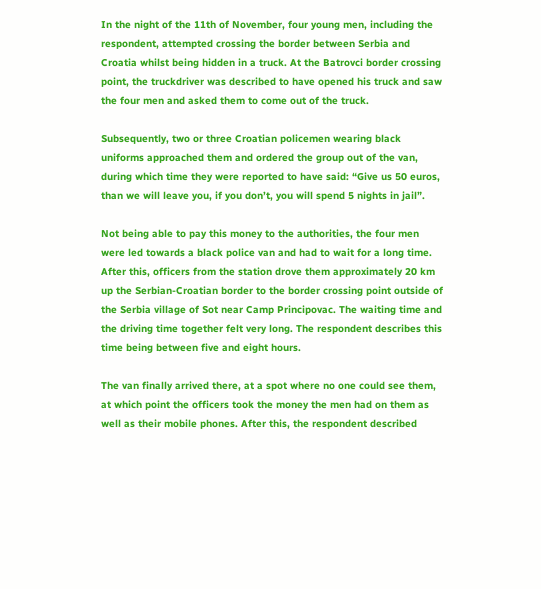In the night of the 11th of November, four young men, including the respondent, attempted crossing the border between Serbia and Croatia whilst being hidden in a truck. At the Batrovci border crossing point, the truckdriver was described to have opened his truck and saw the four men and asked them to come out of the truck.

Subsequently, two or three Croatian policemen wearing black uniforms approached them and ordered the group out of the van, during which time they were reported to have said: “Give us 50 euros, than we will leave you, if you don’t, you will spend 5 nights in jail”.

Not being able to pay this money to the authorities, the four men were led towards a black police van and had to wait for a long time. After this, officers from the station drove them approximately 20 km up the Serbian-Croatian border to the border crossing point outside of the Serbia village of Sot near Camp Principovac. The waiting time and the driving time together felt very long. The respondent describes this time being between five and eight hours.

The van finally arrived there, at a spot where no one could see them, at which point the officers took the money the men had on them as well as their mobile phones. After this, the respondent described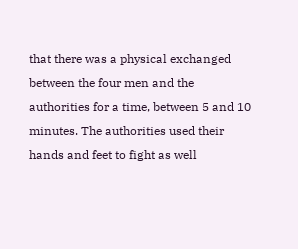that there was a physical exchanged between the four men and the authorities for a time, between 5 and 10 minutes. The authorities used their hands and feet to fight as well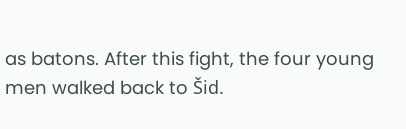as batons. After this fight, the four young men walked back to Šid.